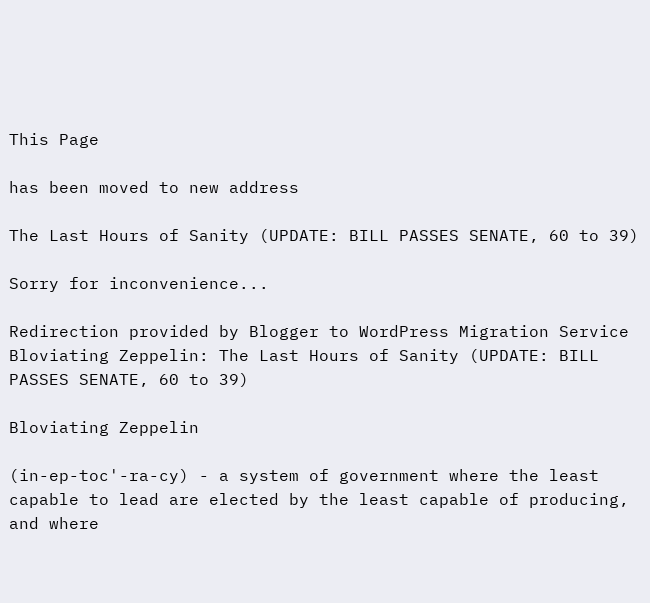This Page

has been moved to new address

The Last Hours of Sanity (UPDATE: BILL PASSES SENATE, 60 to 39)

Sorry for inconvenience...

Redirection provided by Blogger to WordPress Migration Service
Bloviating Zeppelin: The Last Hours of Sanity (UPDATE: BILL PASSES SENATE, 60 to 39)

Bloviating Zeppelin

(in-ep-toc'-ra-cy) - a system of government where the least capable to lead are elected by the least capable of producing, and where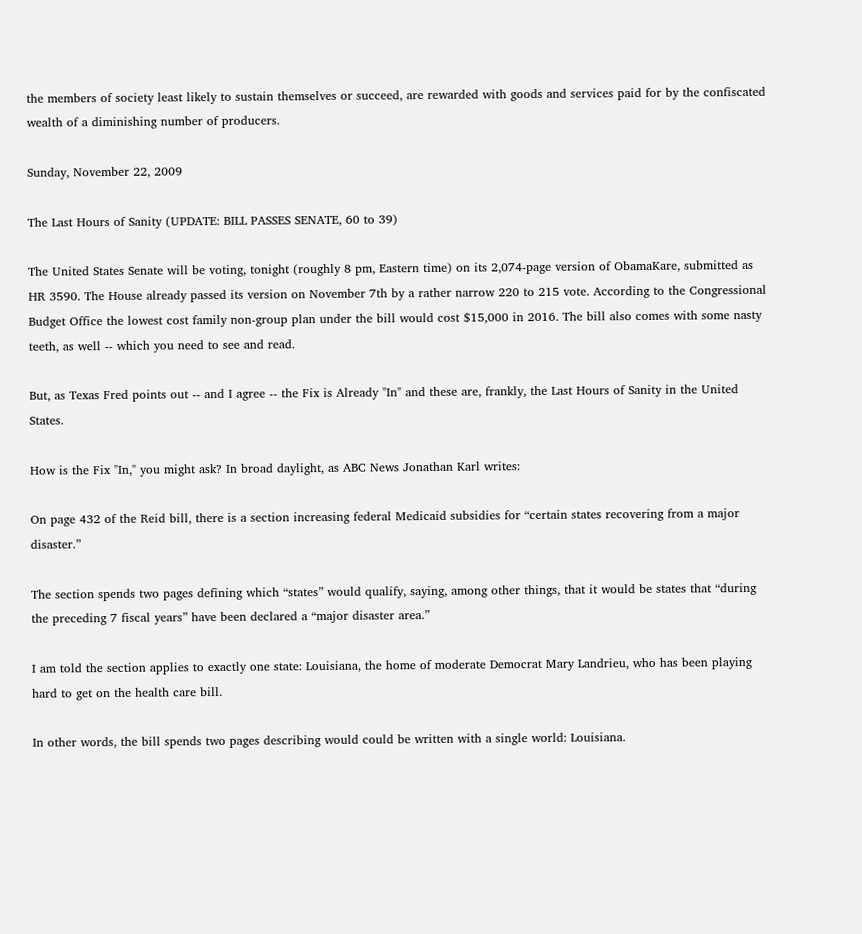the members of society least likely to sustain themselves or succeed, are rewarded with goods and services paid for by the confiscated wealth of a diminishing number of producers.

Sunday, November 22, 2009

The Last Hours of Sanity (UPDATE: BILL PASSES SENATE, 60 to 39)

The United States Senate will be voting, tonight (roughly 8 pm, Eastern time) on its 2,074-page version of ObamaKare, submitted as HR 3590. The House already passed its version on November 7th by a rather narrow 220 to 215 vote. According to the Congressional Budget Office the lowest cost family non-group plan under the bill would cost $15,000 in 2016. The bill also comes with some nasty teeth, as well -- which you need to see and read.

But, as Texas Fred points out -- and I agree -- the Fix is Already "In" and these are, frankly, the Last Hours of Sanity in the United States.

How is the Fix "In," you might ask? In broad daylight, as ABC News Jonathan Karl writes:

On page 432 of the Reid bill, there is a section increasing federal Medicaid subsidies for “certain states recovering from a major disaster.”

The section spends two pages defining which “states” would qualify, saying, among other things, that it would be states that “during the preceding 7 fiscal years” have been declared a “major disaster area.”

I am told the section applies to exactly one state: Louisiana, the home of moderate Democrat Mary Landrieu, who has been playing hard to get on the health care bill.

In other words, the bill spends two pages describing would could be written with a single world: Louisiana.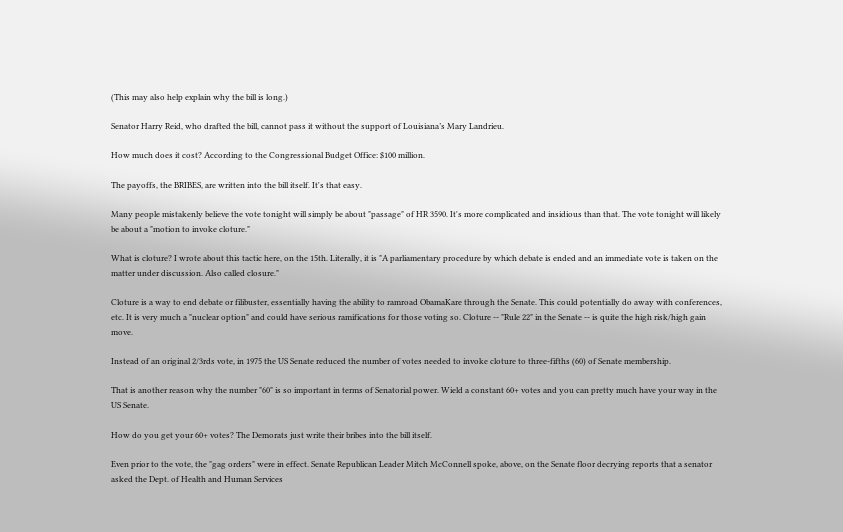(This may also help explain why the bill is long.)

Senator Harry Reid, who drafted the bill, cannot pass it without the support of Louisiana’s Mary Landrieu.

How much does it cost? According to the Congressional Budget Office: $100 million.

The payoffs, the BRIBES, are written into the bill itself. It's that easy.

Many people mistakenly believe the vote tonight will simply be about "passage" of HR 3590. It's more complicated and insidious than that. The vote tonight will likely be about a "motion to invoke cloture."

What is cloture? I wrote about this tactic here, on the 15th. Literally, it is "A parliamentary procedure by which debate is ended and an immediate vote is taken on the matter under discussion. Also called closure."

Cloture is a way to end debate or filibuster, essentially having the ability to ramroad ObamaKare through the Senate. This could potentially do away with conferences, etc. It is very much a "nuclear option" and could have serious ramifications for those voting so. Cloture -- "Rule 22" in the Senate -- is quite the high risk/high gain move.

Instead of an original 2/3rds vote, in 1975 the US Senate reduced the number of votes needed to invoke cloture to three-fifths (60) of Senate membership.

That is another reason why the number "60" is so important in terms of Senatorial power. Wield a constant 60+ votes and you can pretty much have your way in the US Senate.

How do you get your 60+ votes? The Demorats just write their bribes into the bill itself.

Even prior to the vote, the "gag orders" were in effect. Senate Republican Leader Mitch McConnell spoke, above, on the Senate floor decrying reports that a senator asked the Dept. of Health and Human Services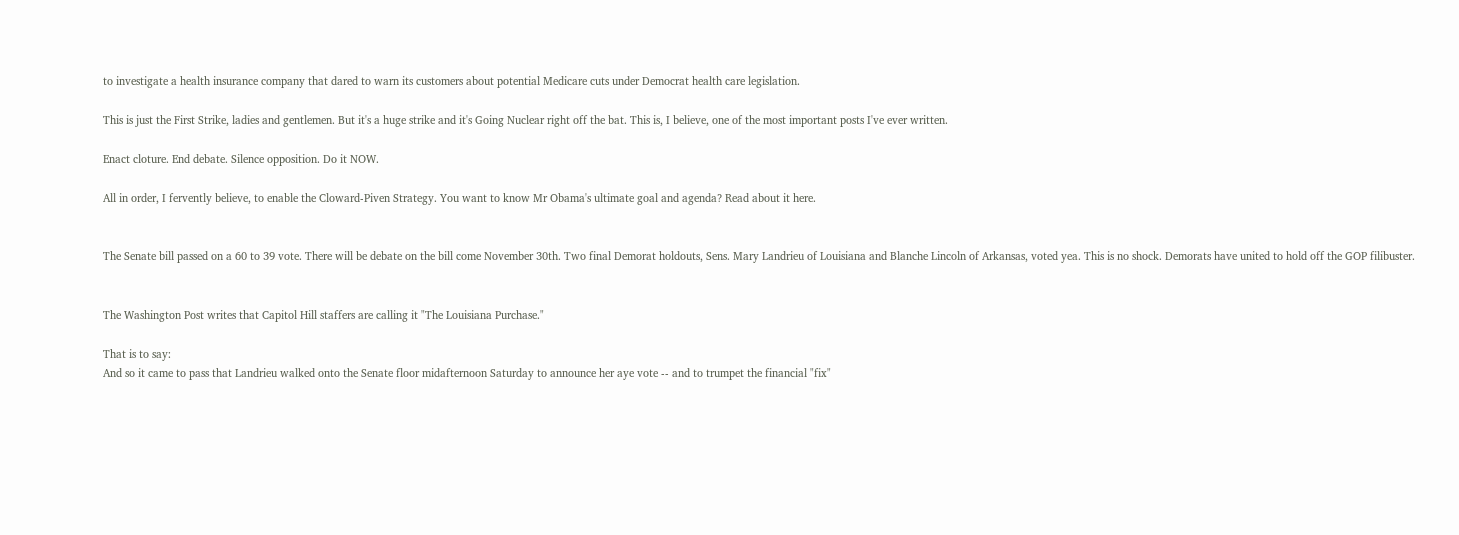to investigate a health insurance company that dared to warn its customers about potential Medicare cuts under Democrat health care legislation.

This is just the First Strike, ladies and gentlemen. But it's a huge strike and it's Going Nuclear right off the bat. This is, I believe, one of the most important posts I've ever written.

Enact cloture. End debate. Silence opposition. Do it NOW.

All in order, I fervently believe, to enable the Cloward-Piven Strategy. You want to know Mr Obama's ultimate goal and agenda? Read about it here.


The Senate bill passed on a 60 to 39 vote. There will be debate on the bill come November 30th. Two final Demorat holdouts, Sens. Mary Landrieu of Louisiana and Blanche Lincoln of Arkansas, voted yea. This is no shock. Demorats have united to hold off the GOP filibuster.


The Washington Post writes that Capitol Hill staffers are calling it "The Louisiana Purchase."

That is to say:
And so it came to pass that Landrieu walked onto the Senate floor midafternoon Saturday to announce her aye vote -- and to trumpet the financial "fix"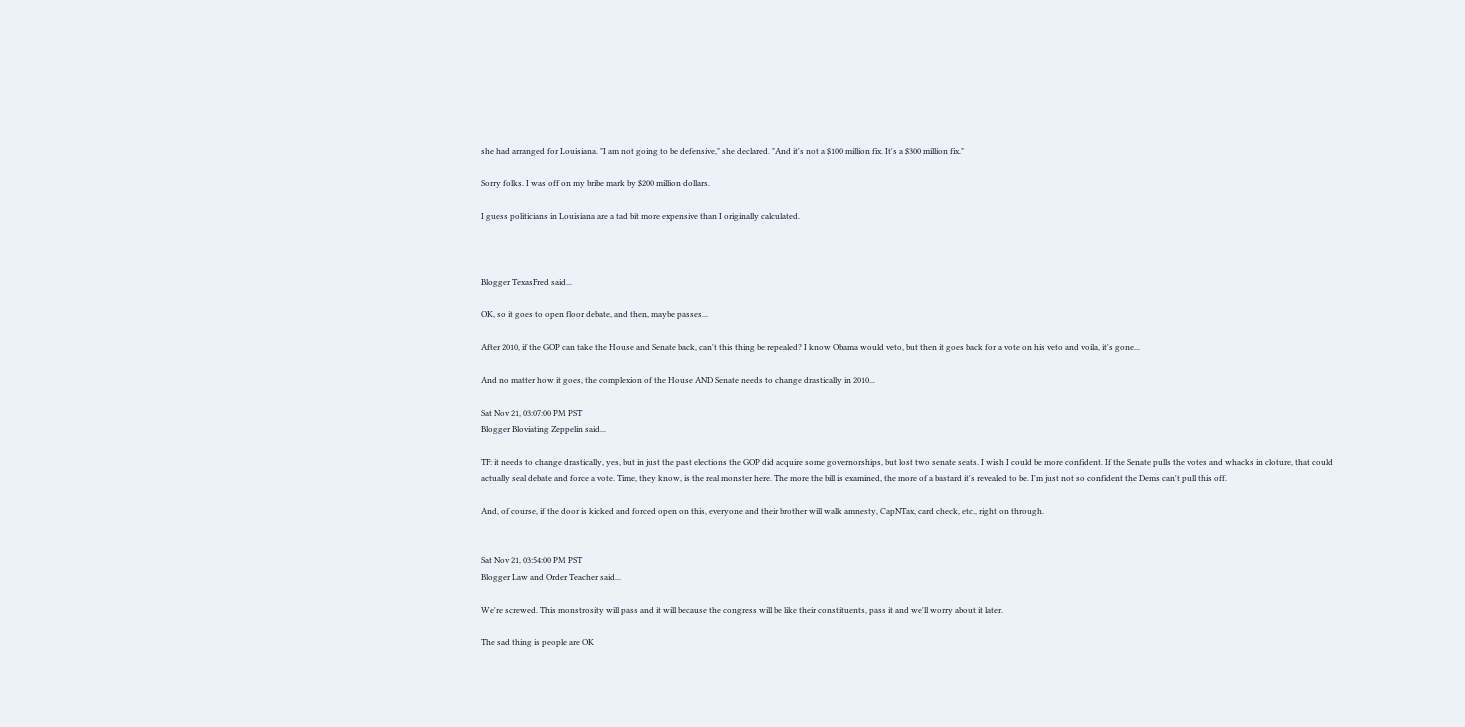she had arranged for Louisiana. "I am not going to be defensive," she declared. "And it's not a $100 million fix. It's a $300 million fix."

Sorry folks. I was off on my bribe mark by $200 million dollars.

I guess politicians in Louisiana are a tad bit more expensive than I originally calculated.



Blogger TexasFred said...

OK, so it goes to open floor debate, and then, maybe passes...

After 2010, if the GOP can take the House and Senate back, can't this thing be repealed? I know Obama would veto, but then it goes back for a vote on his veto and voila, it's gone...

And no matter how it goes, the complexion of the House AND Senate needs to change drastically in 2010...

Sat Nov 21, 03:07:00 PM PST
Blogger Bloviating Zeppelin said...

TF: it needs to change drastically, yes, but in just the past elections the GOP did acquire some governorships, but lost two senate seats. I wish I could be more confident. If the Senate pulls the votes and whacks in cloture, that could actually seal debate and force a vote. Time, they know, is the real monster here. The more the bill is examined, the more of a bastard it's revealed to be. I'm just not so confident the Dems can't pull this off.

And, of course, if the door is kicked and forced open on this, everyone and their brother will walk amnesty, CapNTax, card check, etc., right on through.


Sat Nov 21, 03:54:00 PM PST
Blogger Law and Order Teacher said...

We're screwed. This monstrosity will pass and it will because the congress will be like their constituents, pass it and we'll worry about it later.

The sad thing is people are OK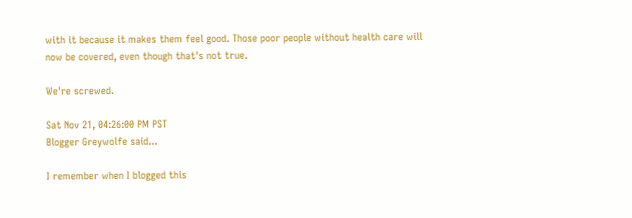with it because it makes them feel good. Those poor people without health care will now be covered, even though that's not true.

We're screwed.

Sat Nov 21, 04:26:00 PM PST
Blogger Greywolfe said...

I remember when I blogged this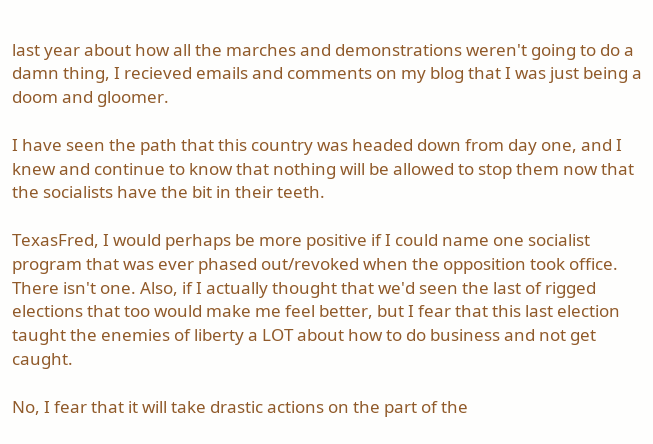last year about how all the marches and demonstrations weren't going to do a damn thing, I recieved emails and comments on my blog that I was just being a doom and gloomer.

I have seen the path that this country was headed down from day one, and I knew and continue to know that nothing will be allowed to stop them now that the socialists have the bit in their teeth.

TexasFred, I would perhaps be more positive if I could name one socialist program that was ever phased out/revoked when the opposition took office. There isn't one. Also, if I actually thought that we'd seen the last of rigged elections that too would make me feel better, but I fear that this last election taught the enemies of liberty a LOT about how to do business and not get caught.

No, I fear that it will take drastic actions on the part of the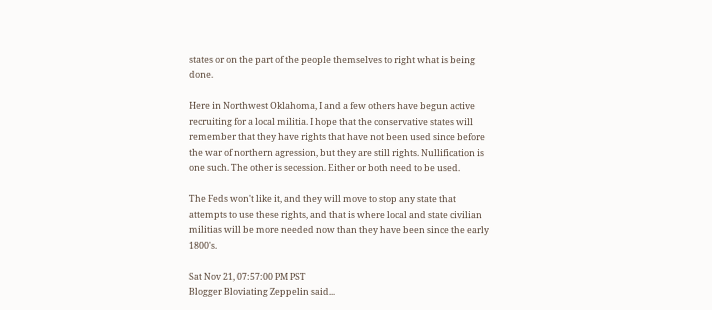states or on the part of the people themselves to right what is being done.

Here in Northwest Oklahoma, I and a few others have begun active recruiting for a local militia. I hope that the conservative states will remember that they have rights that have not been used since before the war of northern agression, but they are still rights. Nullification is one such. The other is secession. Either or both need to be used.

The Feds won't like it, and they will move to stop any state that attempts to use these rights, and that is where local and state civilian militias will be more needed now than they have been since the early 1800's.

Sat Nov 21, 07:57:00 PM PST
Blogger Bloviating Zeppelin said...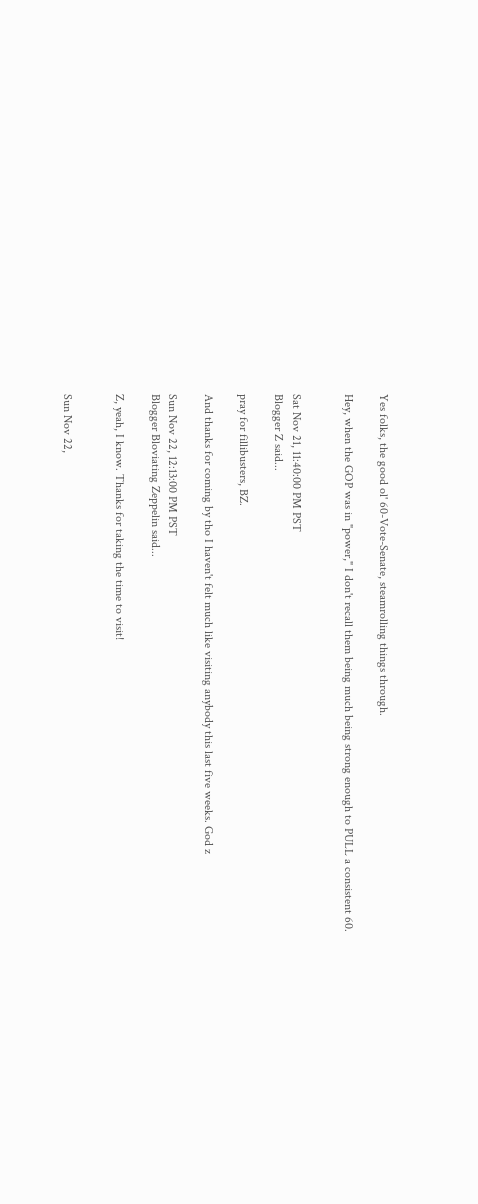Yes folks, the good ol' 60-Vote-Senate, steamrolling things through.

Hey, when the GOP was in "power," I don't recall them being much being strong enough to PULL a consistent 60.


Sat Nov 21, 11:40:00 PM PST
Blogger Z said...

pray for fillibusters, BZ.

And thanks for coming by tho I haven't felt much like visiting anybody this last five weeks. God z

Sun Nov 22, 12:13:00 PM PST
Blogger Bloviating Zeppelin said...

Z, yeah, I know. Thanks for taking the time to visit!


Sun Nov 22,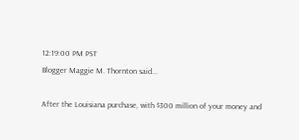12:19:00 PM PST
Blogger Maggie M. Thornton said...

After the Louisiana purchase, with $300 million of your money and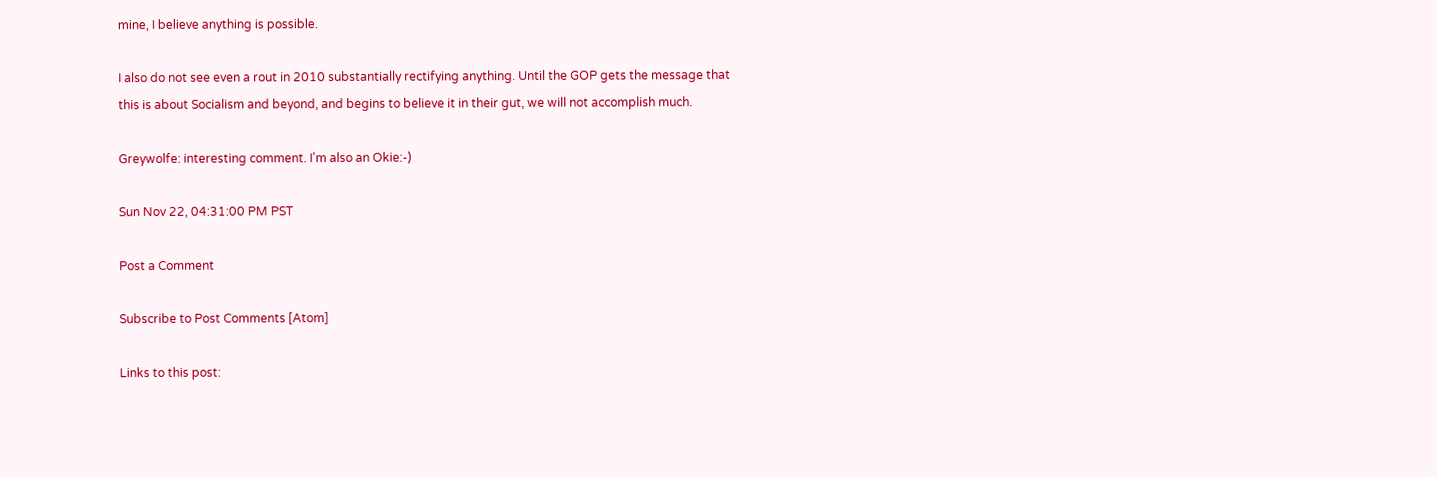mine, I believe anything is possible.

I also do not see even a rout in 2010 substantially rectifying anything. Until the GOP gets the message that this is about Socialism and beyond, and begins to believe it in their gut, we will not accomplish much.

Greywolfe: interesting comment. I'm also an Okie:-)

Sun Nov 22, 04:31:00 PM PST

Post a Comment

Subscribe to Post Comments [Atom]

Links to this post: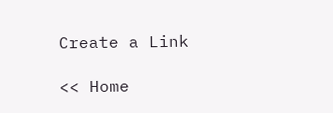Create a Link

<< Home